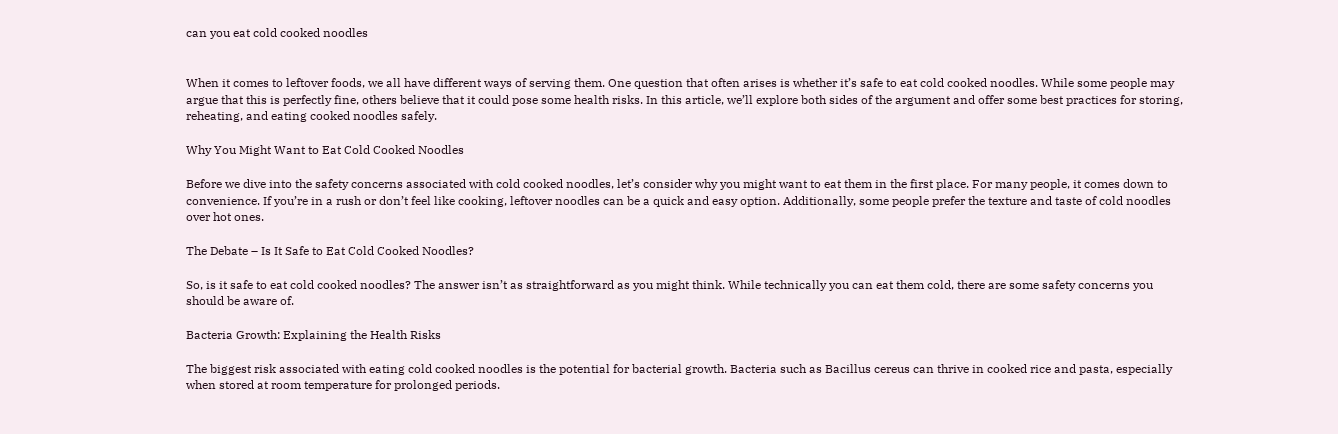can you eat cold cooked noodles


When it comes to leftover foods, we all have different ways of serving them. One question that often arises is whether it’s safe to eat cold cooked noodles. While some people may argue that this is perfectly fine, others believe that it could pose some health risks. In this article, we’ll explore both sides of the argument and offer some best practices for storing, reheating, and eating cooked noodles safely.

Why You Might Want to Eat Cold Cooked Noodles

Before we dive into the safety concerns associated with cold cooked noodles, let’s consider why you might want to eat them in the first place. For many people, it comes down to convenience. If you’re in a rush or don’t feel like cooking, leftover noodles can be a quick and easy option. Additionally, some people prefer the texture and taste of cold noodles over hot ones.

The Debate – Is It Safe to Eat Cold Cooked Noodles?

So, is it safe to eat cold cooked noodles? The answer isn’t as straightforward as you might think. While technically you can eat them cold, there are some safety concerns you should be aware of.

Bacteria Growth: Explaining the Health Risks

The biggest risk associated with eating cold cooked noodles is the potential for bacterial growth. Bacteria such as Bacillus cereus can thrive in cooked rice and pasta, especially when stored at room temperature for prolonged periods.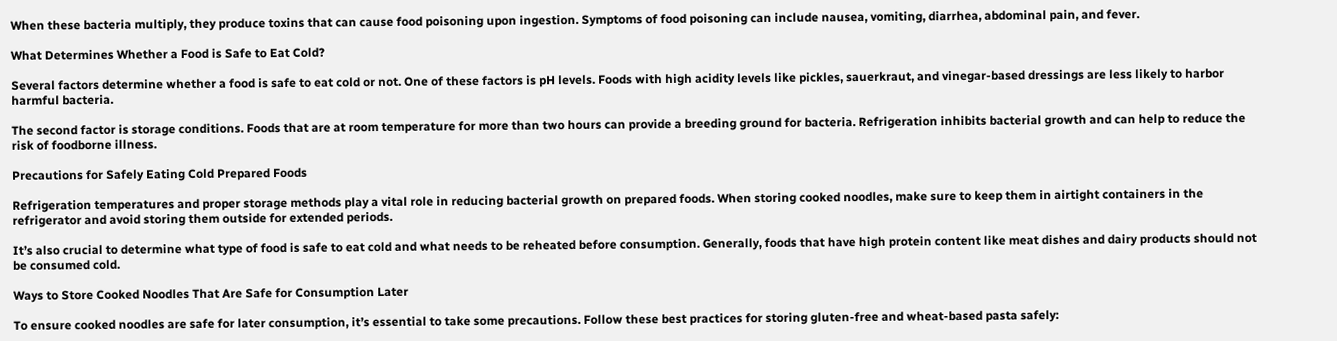When these bacteria multiply, they produce toxins that can cause food poisoning upon ingestion. Symptoms of food poisoning can include nausea, vomiting, diarrhea, abdominal pain, and fever.

What Determines Whether a Food is Safe to Eat Cold?

Several factors determine whether a food is safe to eat cold or not. One of these factors is pH levels. Foods with high acidity levels like pickles, sauerkraut, and vinegar-based dressings are less likely to harbor harmful bacteria.

The second factor is storage conditions. Foods that are at room temperature for more than two hours can provide a breeding ground for bacteria. Refrigeration inhibits bacterial growth and can help to reduce the risk of foodborne illness.

Precautions for Safely Eating Cold Prepared Foods

Refrigeration temperatures and proper storage methods play a vital role in reducing bacterial growth on prepared foods. When storing cooked noodles, make sure to keep them in airtight containers in the refrigerator and avoid storing them outside for extended periods.

It’s also crucial to determine what type of food is safe to eat cold and what needs to be reheated before consumption. Generally, foods that have high protein content like meat dishes and dairy products should not be consumed cold.

Ways to Store Cooked Noodles That Are Safe for Consumption Later

To ensure cooked noodles are safe for later consumption, it’s essential to take some precautions. Follow these best practices for storing gluten-free and wheat-based pasta safely: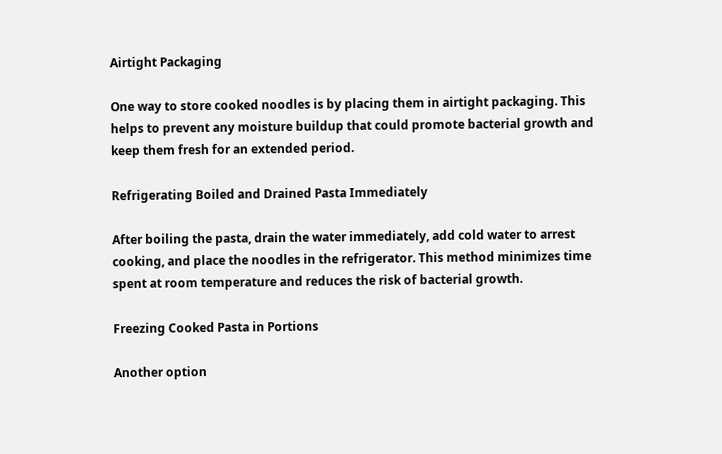Airtight Packaging

One way to store cooked noodles is by placing them in airtight packaging. This helps to prevent any moisture buildup that could promote bacterial growth and keep them fresh for an extended period.

Refrigerating Boiled and Drained Pasta Immediately

After boiling the pasta, drain the water immediately, add cold water to arrest cooking, and place the noodles in the refrigerator. This method minimizes time spent at room temperature and reduces the risk of bacterial growth.

Freezing Cooked Pasta in Portions

Another option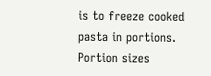is to freeze cooked pasta in portions. Portion sizes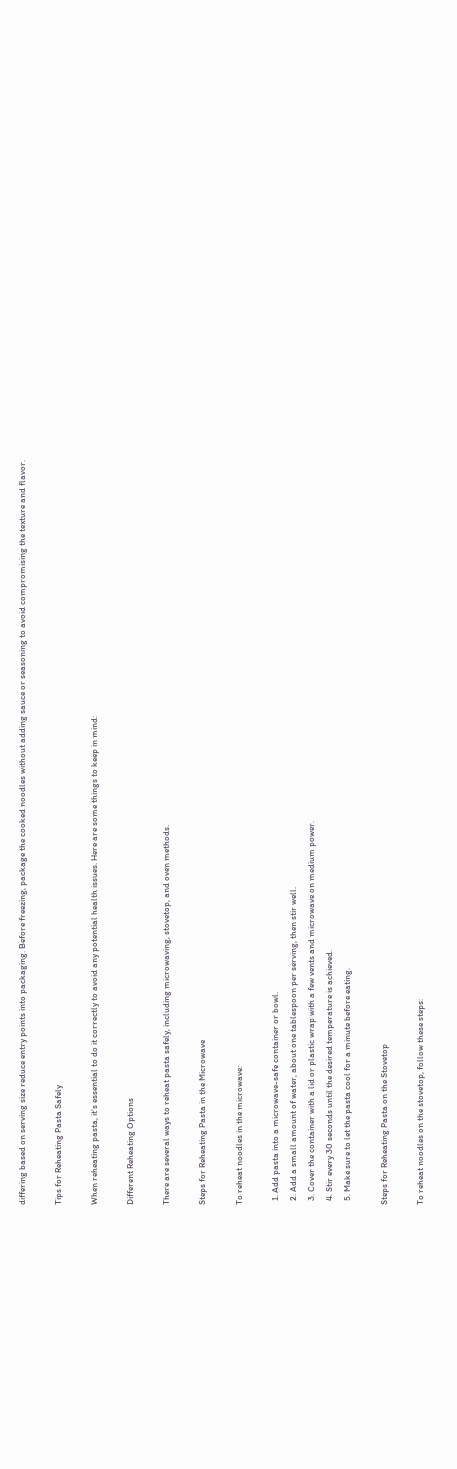differing based on serving size reduce entry points into packaging. Before freezing, package the cooked noodles without adding sauce or seasoning to avoid compromising the texture and flavor.

Tips for Reheating Pasta Safely

When reheating pasta, it’s essential to do it correctly to avoid any potential health issues. Here are some things to keep in mind:

Different Reheating Options

There are several ways to reheat pasta safely, including microwaving, stovetop, and oven methods.

Steps for Reheating Pasta in the Microwave

To reheat noodles in the microwave:

  1. Add pasta into a microwave-safe container or bowl.
  2. Add a small amount of water, about one tablespoon per serving, then stir well.
  3. Cover the container with a lid or plastic wrap with a few vents and microwave on medium power.
  4. Stir every 30 seconds until the desired temperature is achieved.
  5. Make sure to let the pasta cool for a minute before eating.

Steps for Reheating Pasta on the Stovetop

To reheat noodles on the stovetop, follow these steps: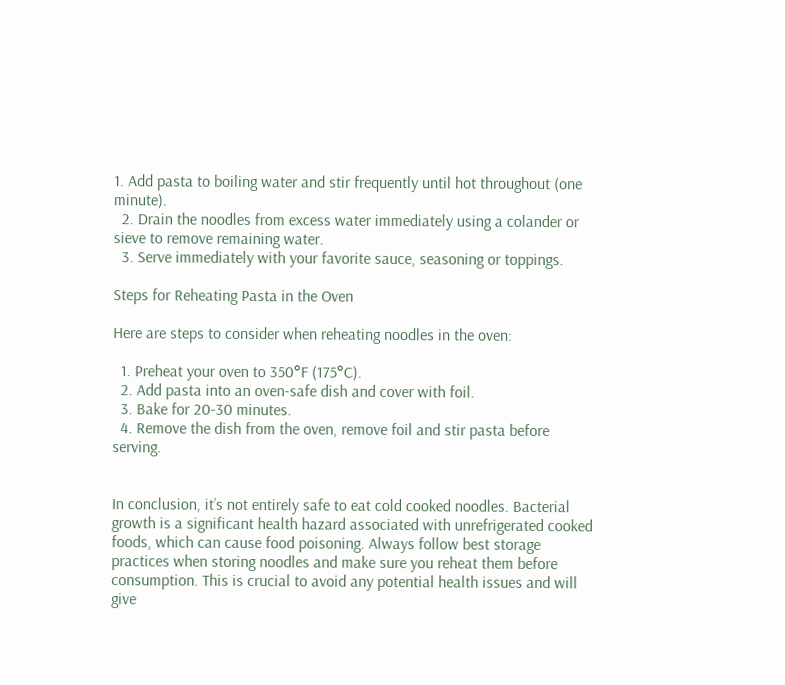1. Add pasta to boiling water and stir frequently until hot throughout (one minute).
  2. Drain the noodles from excess water immediately using a colander or sieve to remove remaining water.
  3. Serve immediately with your favorite sauce, seasoning or toppings.

Steps for Reheating Pasta in the Oven

Here are steps to consider when reheating noodles in the oven:

  1. Preheat your oven to 350°F (175°C).
  2. Add pasta into an oven-safe dish and cover with foil.
  3. Bake for 20-30 minutes.
  4. Remove the dish from the oven, remove foil and stir pasta before serving.


In conclusion, it’s not entirely safe to eat cold cooked noodles. Bacterial growth is a significant health hazard associated with unrefrigerated cooked foods, which can cause food poisoning. Always follow best storage practices when storing noodles and make sure you reheat them before consumption. This is crucial to avoid any potential health issues and will give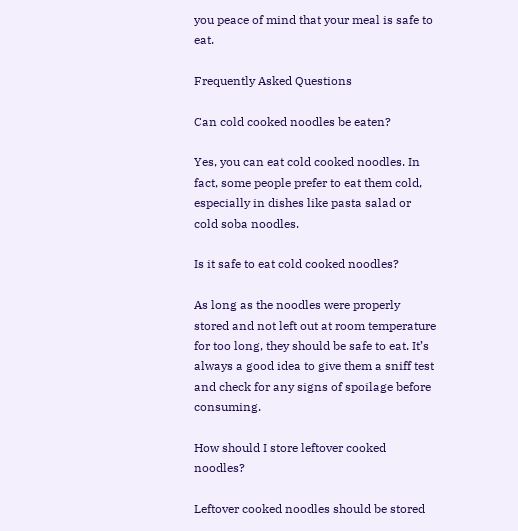you peace of mind that your meal is safe to eat.

Frequently Asked Questions

Can cold cooked noodles be eaten?

Yes, you can eat cold cooked noodles. In fact, some people prefer to eat them cold, especially in dishes like pasta salad or cold soba noodles.

Is it safe to eat cold cooked noodles?

As long as the noodles were properly stored and not left out at room temperature for too long, they should be safe to eat. It’s always a good idea to give them a sniff test and check for any signs of spoilage before consuming.

How should I store leftover cooked noodles?

Leftover cooked noodles should be stored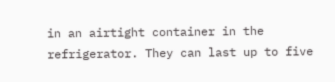in an airtight container in the refrigerator. They can last up to five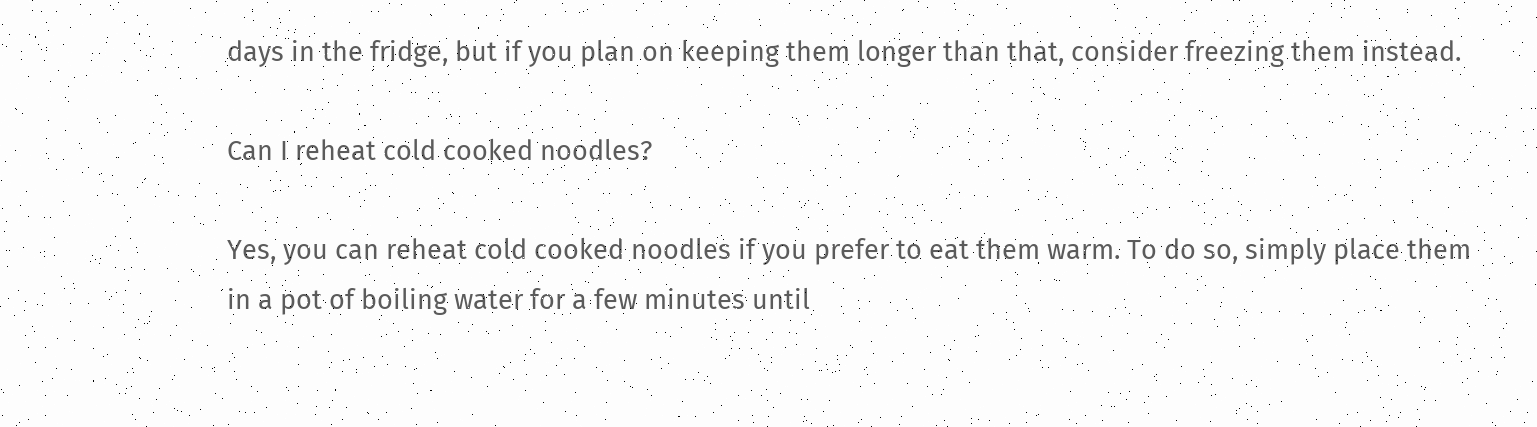days in the fridge, but if you plan on keeping them longer than that, consider freezing them instead.

Can I reheat cold cooked noodles?

Yes, you can reheat cold cooked noodles if you prefer to eat them warm. To do so, simply place them in a pot of boiling water for a few minutes until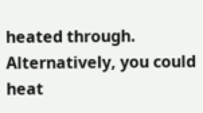heated through. Alternatively, you could heat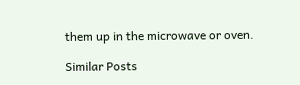them up in the microwave or oven.

Similar Posts